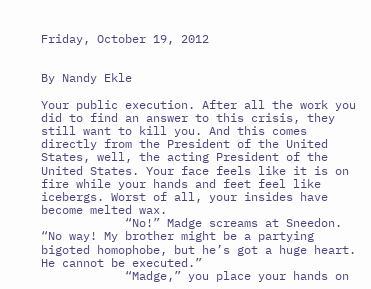Friday, October 19, 2012


By Nandy Ekle

Your public execution. After all the work you did to find an answer to this crisis, they still want to kill you. And this comes directly from the President of the United States, well, the acting President of the United States. Your face feels like it is on fire while your hands and feet feel like icebergs. Worst of all, your insides have become melted wax.
            “No!” Madge screams at Sneedon. “No way! My brother might be a partying bigoted homophobe, but he’s got a huge heart. He cannot be executed.”
            “Madge,” you place your hands on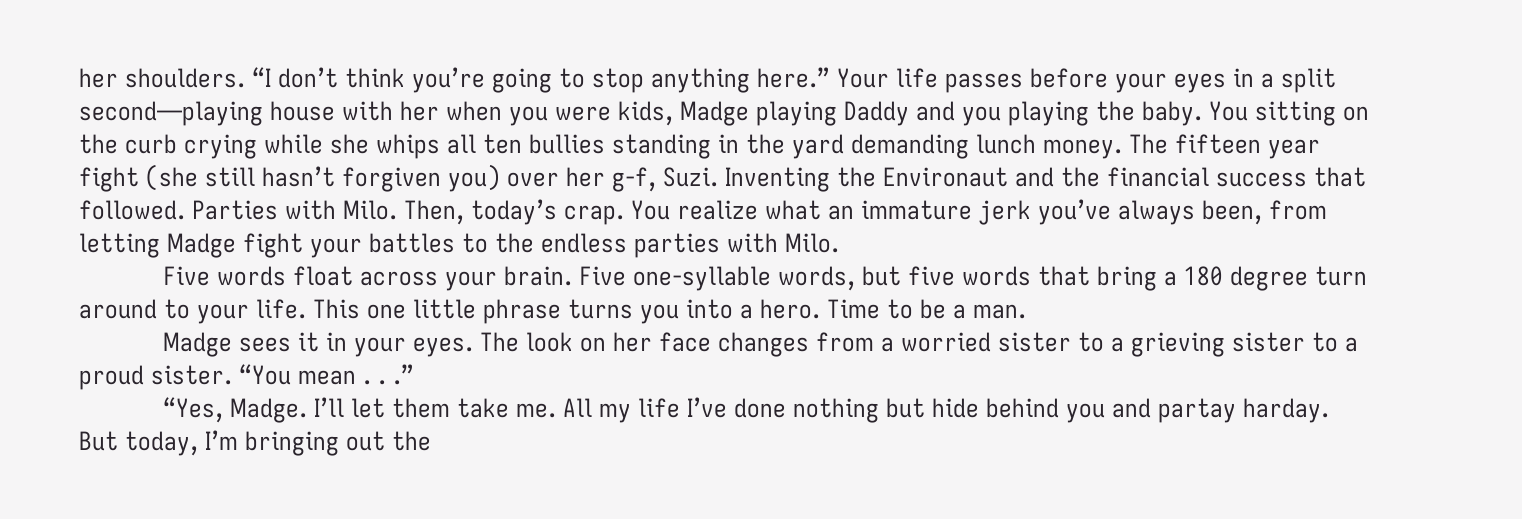her shoulders. “I don’t think you’re going to stop anything here.” Your life passes before your eyes in a split second—playing house with her when you were kids, Madge playing Daddy and you playing the baby. You sitting on the curb crying while she whips all ten bullies standing in the yard demanding lunch money. The fifteen year fight (she still hasn’t forgiven you) over her g-f, Suzi. Inventing the Environaut and the financial success that followed. Parties with Milo. Then, today’s crap. You realize what an immature jerk you’ve always been, from letting Madge fight your battles to the endless parties with Milo.
            Five words float across your brain. Five one-syllable words, but five words that bring a 180 degree turn around to your life. This one little phrase turns you into a hero. Time to be a man.
            Madge sees it in your eyes. The look on her face changes from a worried sister to a grieving sister to a proud sister. “You mean . . .”
            “Yes, Madge. I’ll let them take me. All my life I’ve done nothing but hide behind you and partay harday. But today, I’m bringing out the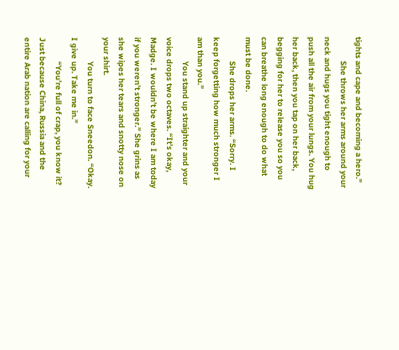tights and cape and becoming a hero.”
            She throws her arms around your neck and hugs you tight enough to push all the air from your lungs. You hug her back, then you tap on her back, begging for her to release you so you can breathe long enough to do what must be done.
            She drops her arms. “Sorry. I keep forgetting how much stronger I am than you.”
            You stand up straighter and your voice drops two octaves. “It’s okay, Madge. I wouldn’t be where I am today if you weren’t stronger.” She grins as she wipes her tears and snotty nose on your shirt.
            You turn to face Sneedon. “Okay. I give up. Take me in.”
            “You’re full of crap, you know it? Just because China, Russia and the entire Arab nation are calling for your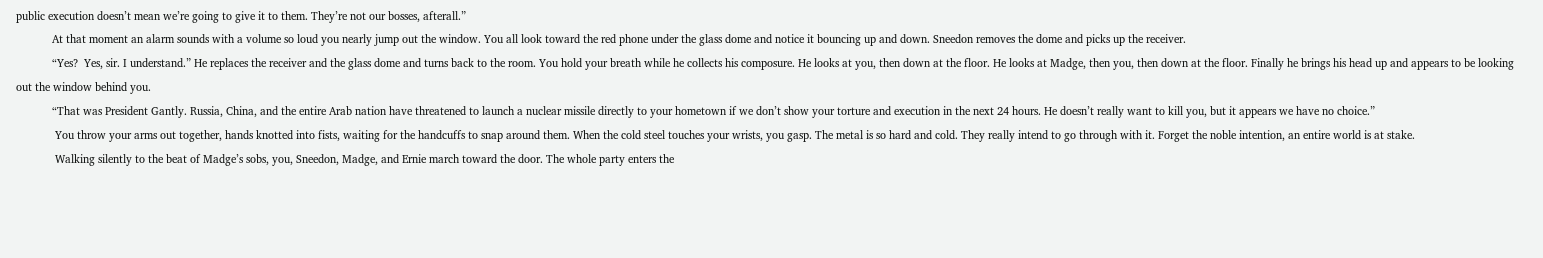public execution doesn’t mean we’re going to give it to them. They’re not our bosses, afterall.”
            At that moment an alarm sounds with a volume so loud you nearly jump out the window. You all look toward the red phone under the glass dome and notice it bouncing up and down. Sneedon removes the dome and picks up the receiver.
            “Yes?  Yes, sir. I understand.” He replaces the receiver and the glass dome and turns back to the room. You hold your breath while he collects his composure. He looks at you, then down at the floor. He looks at Madge, then you, then down at the floor. Finally he brings his head up and appears to be looking out the window behind you.
            “That was President Gantly. Russia, China, and the entire Arab nation have threatened to launch a nuclear missile directly to your hometown if we don’t show your torture and execution in the next 24 hours. He doesn’t really want to kill you, but it appears we have no choice.”
             You throw your arms out together, hands knotted into fists, waiting for the handcuffs to snap around them. When the cold steel touches your wrists, you gasp. The metal is so hard and cold. They really intend to go through with it. Forget the noble intention, an entire world is at stake.
             Walking silently to the beat of Madge’s sobs, you, Sneedon, Madge, and Ernie march toward the door. The whole party enters the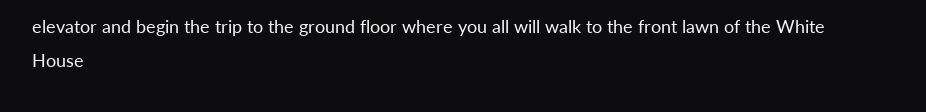elevator and begin the trip to the ground floor where you all will walk to the front lawn of the White House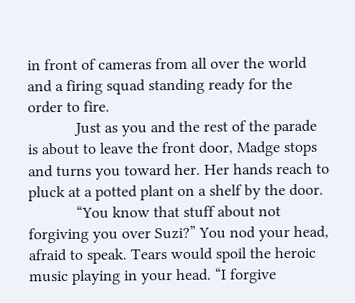in front of cameras from all over the world and a firing squad standing ready for the order to fire.
            Just as you and the rest of the parade is about to leave the front door, Madge stops and turns you toward her. Her hands reach to pluck at a potted plant on a shelf by the door.
            “You know that stuff about not forgiving you over Suzi?” You nod your head, afraid to speak. Tears would spoil the heroic music playing in your head. “I forgive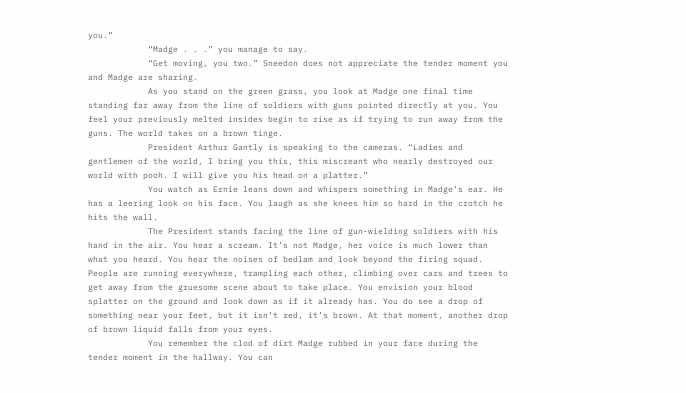you.”
            “Madge . . .” you manage to say.
            “Get moving, you two.” Sneedon does not appreciate the tender moment you and Madge are sharing.
            As you stand on the green grass, you look at Madge one final time standing far away from the line of soldiers with guns pointed directly at you. You feel your previously melted insides begin to rise as if trying to run away from the guns. The world takes on a brown tinge.
            President Arthur Gantly is speaking to the cameras. “Ladies and gentlemen of the world, I bring you this, this miscreant who nearly destroyed our world with pooh. I will give you his head on a platter.”
            You watch as Ernie leans down and whispers something in Madge’s ear. He has a leering look on his face. You laugh as she knees him so hard in the crotch he hits the wall.
            The President stands facing the line of gun-wielding soldiers with his hand in the air. You hear a scream. It’s not Madge, her voice is much lower than what you heard. You hear the noises of bedlam and look beyond the firing squad. People are running everywhere, trampling each other, climbing over cars and trees to get away from the gruesome scene about to take place. You envision your blood splatter on the ground and look down as if it already has. You do see a drop of something near your feet, but it isn’t red, it’s brown. At that moment, another drop of brown liquid falls from your eyes.
            You remember the clod of dirt Madge rubbed in your face during the tender moment in the hallway. You can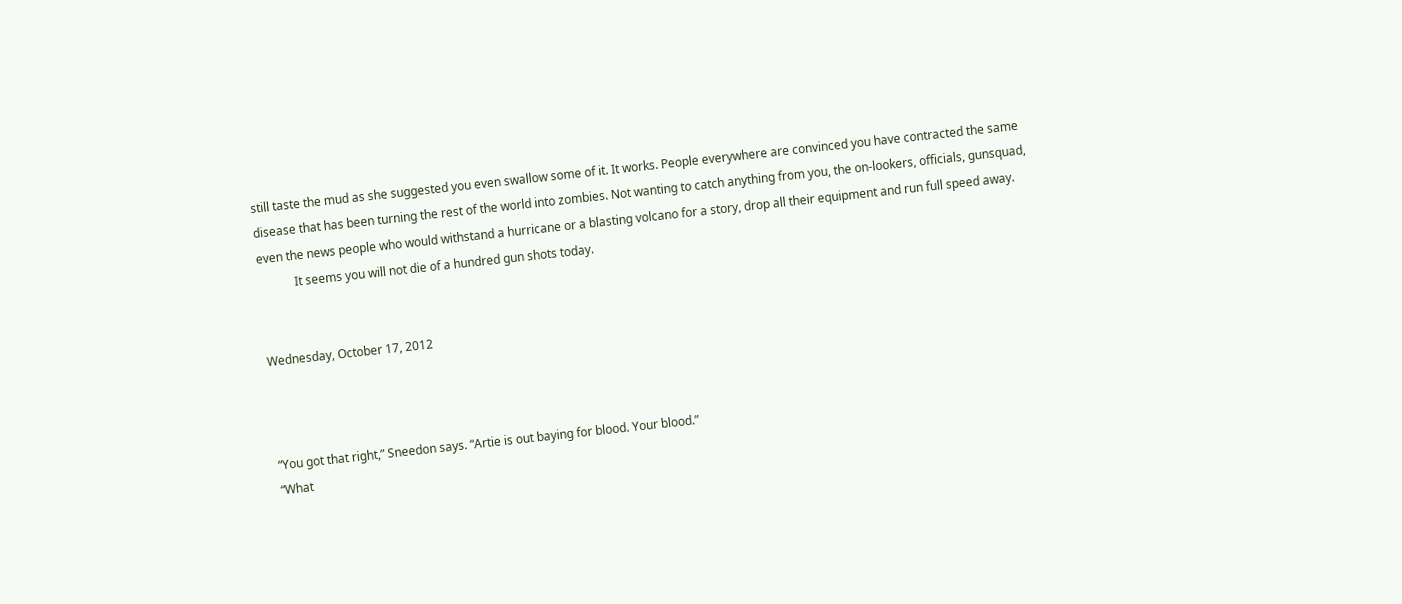still taste the mud as she suggested you even swallow some of it. It works. People everywhere are convinced you have contracted the same disease that has been turning the rest of the world into zombies. Not wanting to catch anything from you, the on-lookers, officials, gunsquad, even the news people who would withstand a hurricane or a blasting volcano for a story, drop all their equipment and run full speed away.
            It seems you will not die of a hundred gun shots today.


Wednesday, October 17, 2012



“You got that right,” Sneedon says. “Artie is out baying for blood. Your blood.”
“What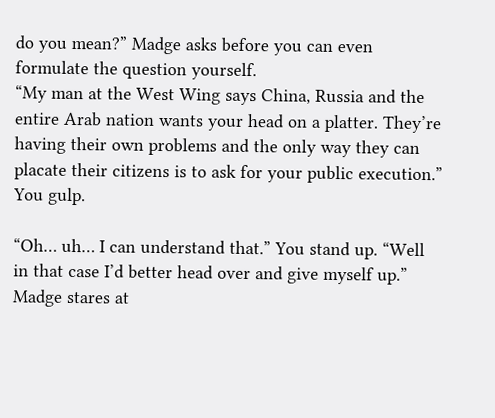do you mean?” Madge asks before you can even formulate the question yourself.
“My man at the West Wing says China, Russia and the entire Arab nation wants your head on a platter. They’re having their own problems and the only way they can placate their citizens is to ask for your public execution.”
You gulp.

“Oh… uh… I can understand that.” You stand up. “Well in that case I’d better head over and give myself up.”
Madge stares at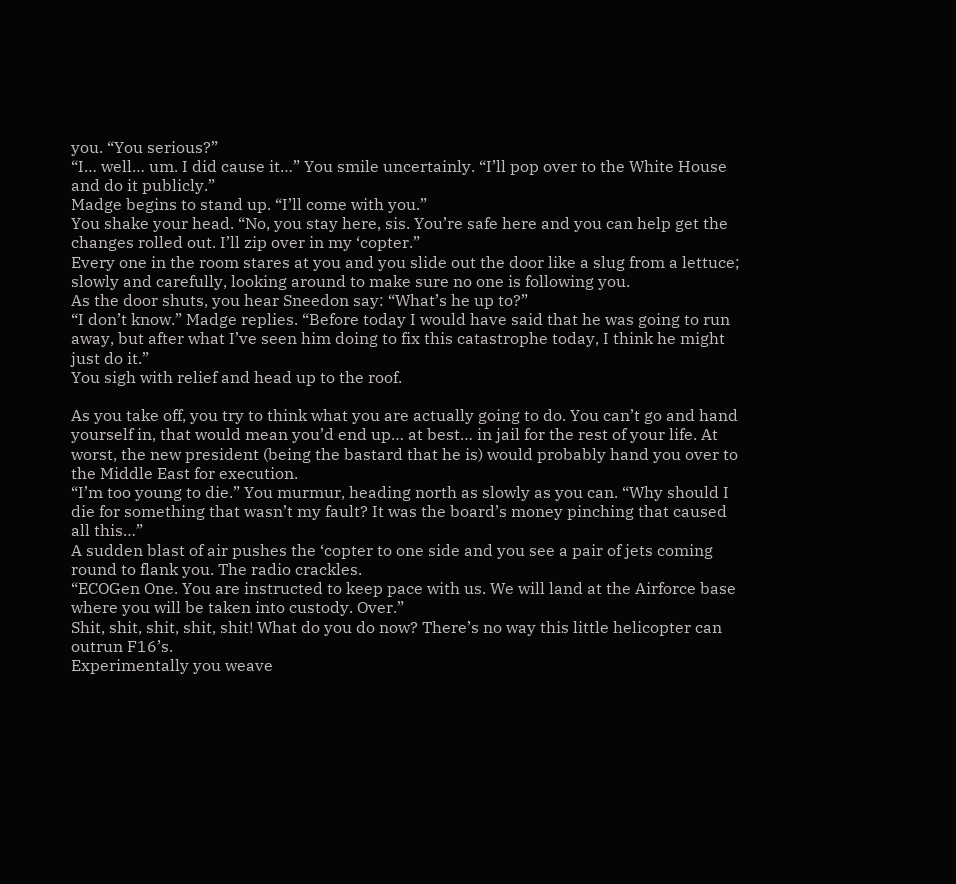you. “You serious?”
“I… well… um. I did cause it…” You smile uncertainly. “I’ll pop over to the White House and do it publicly.”
Madge begins to stand up. “I’ll come with you.”
You shake your head. “No, you stay here, sis. You’re safe here and you can help get the changes rolled out. I’ll zip over in my ‘copter.”
Every one in the room stares at you and you slide out the door like a slug from a lettuce; slowly and carefully, looking around to make sure no one is following you.
As the door shuts, you hear Sneedon say: “What’s he up to?”
“I don’t know.” Madge replies. “Before today I would have said that he was going to run away, but after what I’ve seen him doing to fix this catastrophe today, I think he might just do it.”
You sigh with relief and head up to the roof.

As you take off, you try to think what you are actually going to do. You can’t go and hand yourself in, that would mean you’d end up… at best… in jail for the rest of your life. At worst, the new president (being the bastard that he is) would probably hand you over to the Middle East for execution.
“I’m too young to die.” You murmur, heading north as slowly as you can. “Why should I die for something that wasn’t my fault? It was the board’s money pinching that caused all this…”
A sudden blast of air pushes the ‘copter to one side and you see a pair of jets coming round to flank you. The radio crackles.
“ECOGen One. You are instructed to keep pace with us. We will land at the Airforce base where you will be taken into custody. Over.”
Shit, shit, shit, shit, shit! What do you do now? There’s no way this little helicopter can outrun F16’s.
Experimentally you weave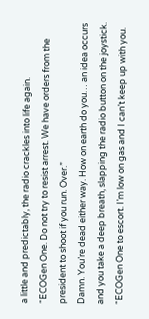a little and predictably, the radio crackles into life again.
“ECOGen One. Do not try to resist arrest. We have orders from the president to shoot if you run. Over.”
Damn. You’re dead either way. How on earth do you… an idea occurs and you take a deep breath, slapping the radio button on the joystick.
“ECOGen One to escort. I’m low on gas and I can’t keep up with you.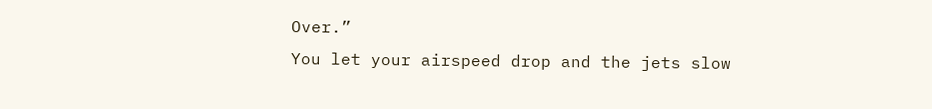Over.”
You let your airspeed drop and the jets slow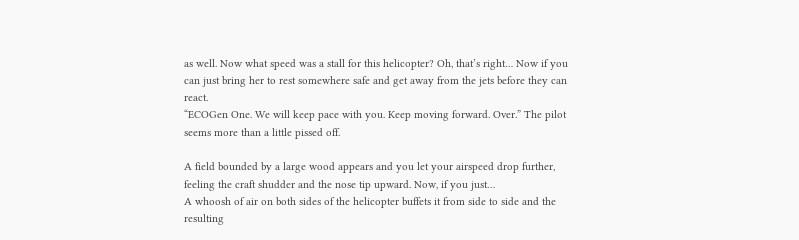as well. Now what speed was a stall for this helicopter? Oh, that’s right… Now if you can just bring her to rest somewhere safe and get away from the jets before they can react.
“ECOGen One. We will keep pace with you. Keep moving forward. Over.” The pilot seems more than a little pissed off.

A field bounded by a large wood appears and you let your airspeed drop further, feeling the craft shudder and the nose tip upward. Now, if you just…
A whoosh of air on both sides of the helicopter buffets it from side to side and the resulting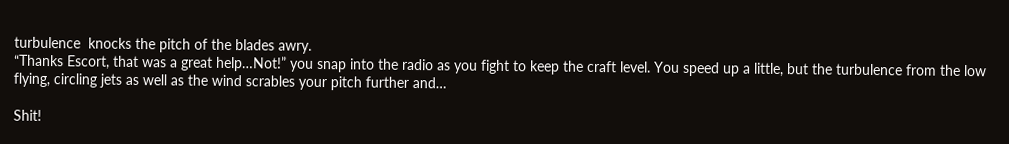turbulence  knocks the pitch of the blades awry.
“Thanks Escort, that was a great help…Not!” you snap into the radio as you fight to keep the craft level. You speed up a little, but the turbulence from the low flying, circling jets as well as the wind scrables your pitch further and…

Shit!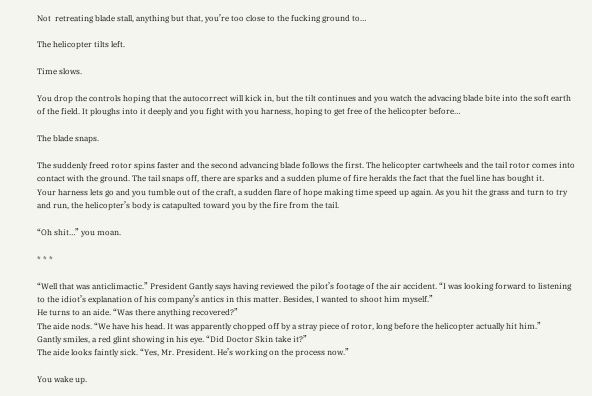Not  retreating blade stall, anything but that, you’re too close to the fucking ground to…

The helicopter tilts left.

Time slows.

You drop the controls hoping that the autocorrect will kick in, but the tilt continues and you watch the advacing blade bite into the soft earth of the field. It ploughs into it deeply and you fight with you harness, hoping to get free of the helicopter before…

The blade snaps.

The suddenly freed rotor spins faster and the second advancing blade follows the first. The helicopter cartwheels and the tail rotor comes into contact with the ground. The tail snaps off, there are sparks and a sudden plume of fire heralds the fact that the fuel line has bought it.
Your harness lets go and you tumble out of the craft, a sudden flare of hope making time speed up again. As you hit the grass and turn to try and run, the helicopter’s body is catapulted toward you by the fire from the tail.

“Oh shit…” you moan.

* * *

“Well that was anticlimactic.” President Gantly says having reviewed the pilot’s footage of the air accident. “I was looking forward to listening to the idiot’s explanation of his company’s antics in this matter. Besides, I wanted to shoot him myself.”
He turns to an aide. “Was there anything recovered?”
The aide nods. “We have his head. It was apparently chopped off by a stray piece of rotor, long before the helicopter actually hit him.”
Gantly smiles, a red glint showing in his eye. “Did Doctor Skin take it?”
The aide looks faintly sick. “Yes, Mr. President. He’s working on the process now.”

You wake up.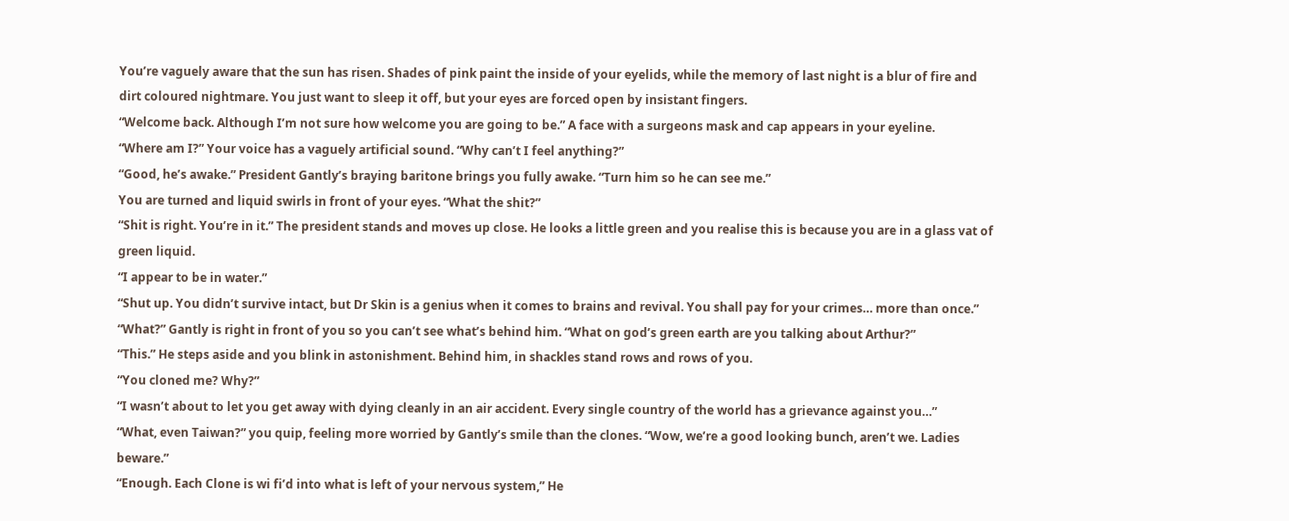You’re vaguely aware that the sun has risen. Shades of pink paint the inside of your eyelids, while the memory of last night is a blur of fire and dirt coloured nightmare. You just want to sleep it off, but your eyes are forced open by insistant fingers.
“Welcome back. Although I’m not sure how welcome you are going to be.” A face with a surgeons mask and cap appears in your eyeline.
“Where am I?” Your voice has a vaguely artificial sound. “Why can’t I feel anything?”
“Good, he’s awake.” President Gantly’s braying baritone brings you fully awake. “Turn him so he can see me.”
You are turned and liquid swirls in front of your eyes. “What the shit?”
“Shit is right. You’re in it.” The president stands and moves up close. He looks a little green and you realise this is because you are in a glass vat of green liquid.
“I appear to be in water.”
“Shut up. You didn’t survive intact, but Dr Skin is a genius when it comes to brains and revival. You shall pay for your crimes… more than once.”
“What?” Gantly is right in front of you so you can’t see what’s behind him. “What on god’s green earth are you talking about Arthur?”
“This.” He steps aside and you blink in astonishment. Behind him, in shackles stand rows and rows of you.
“You cloned me? Why?”
“I wasn’t about to let you get away with dying cleanly in an air accident. Every single country of the world has a grievance against you…”
“What, even Taiwan?” you quip, feeling more worried by Gantly’s smile than the clones. “Wow, we’re a good looking bunch, aren’t we. Ladies beware.”
“Enough. Each Clone is wi fi’d into what is left of your nervous system,” He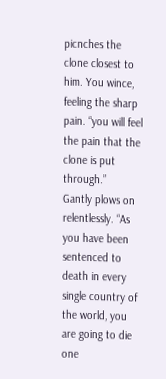picnches the clone closest to him. You wince, feeling the sharp pain. “you will feel the pain that the clone is put through.”
Gantly plows on relentlessly. “As you have been sentenced to death in every single country of the world, you are going to die one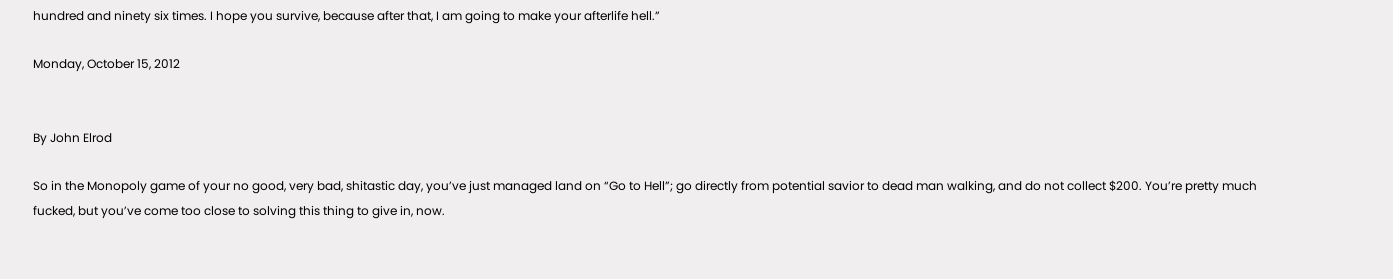hundred and ninety six times. I hope you survive, because after that, I am going to make your afterlife hell.”

Monday, October 15, 2012


By John Elrod

So in the Monopoly game of your no good, very bad, shitastic day, you’ve just managed land on “Go to Hell”; go directly from potential savior to dead man walking, and do not collect $200. You’re pretty much fucked, but you’ve come too close to solving this thing to give in, now.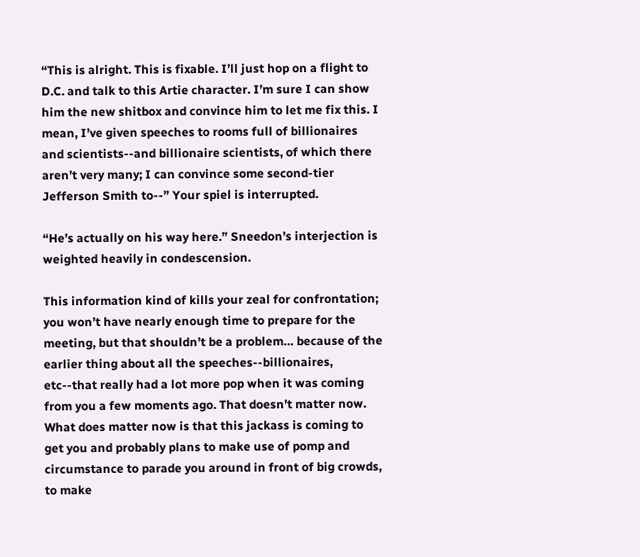“This is alright. This is fixable. I’ll just hop on a flight to D.C. and talk to this Artie character. I’m sure I can show him the new shitbox and convince him to let me fix this. I mean, I’ve given speeches to rooms full of billionaires and scientists--and billionaire scientists, of which there aren’t very many; I can convince some second-tier Jefferson Smith to--” Your spiel is interrupted.

“He’s actually on his way here.” Sneedon’s interjection is weighted heavily in condescension.

This information kind of kills your zeal for confrontation; you won’t have nearly enough time to prepare for the meeting, but that shouldn’t be a problem… because of the earlier thing about all the speeches--billionaires, etc--that really had a lot more pop when it was coming from you a few moments ago. That doesn’t matter now. What does matter now is that this jackass is coming to get you and probably plans to make use of pomp and circumstance to parade you around in front of big crowds, to make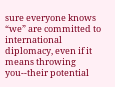sure everyone knows “we” are committed to international diplomacy, even if it means throwing you--their potential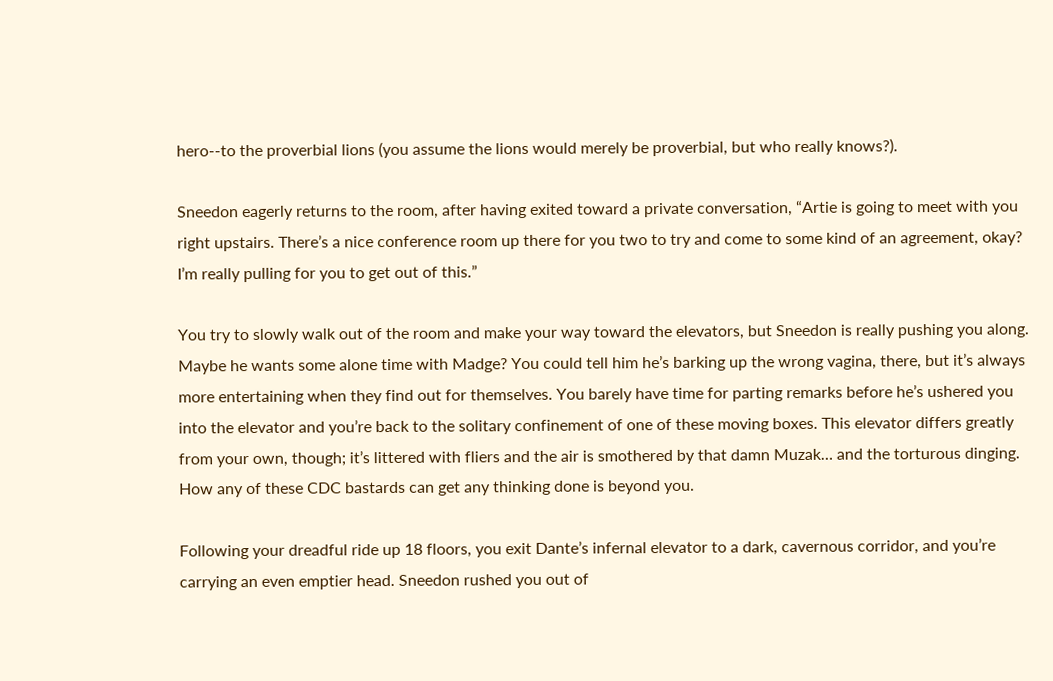hero--to the proverbial lions (you assume the lions would merely be proverbial, but who really knows?).

Sneedon eagerly returns to the room, after having exited toward a private conversation, “Artie is going to meet with you right upstairs. There’s a nice conference room up there for you two to try and come to some kind of an agreement, okay? I’m really pulling for you to get out of this.”

You try to slowly walk out of the room and make your way toward the elevators, but Sneedon is really pushing you along. Maybe he wants some alone time with Madge? You could tell him he’s barking up the wrong vagina, there, but it’s always more entertaining when they find out for themselves. You barely have time for parting remarks before he’s ushered you into the elevator and you’re back to the solitary confinement of one of these moving boxes. This elevator differs greatly from your own, though; it’s littered with fliers and the air is smothered by that damn Muzak… and the torturous dinging. How any of these CDC bastards can get any thinking done is beyond you.

Following your dreadful ride up 18 floors, you exit Dante’s infernal elevator to a dark, cavernous corridor, and you’re carrying an even emptier head. Sneedon rushed you out of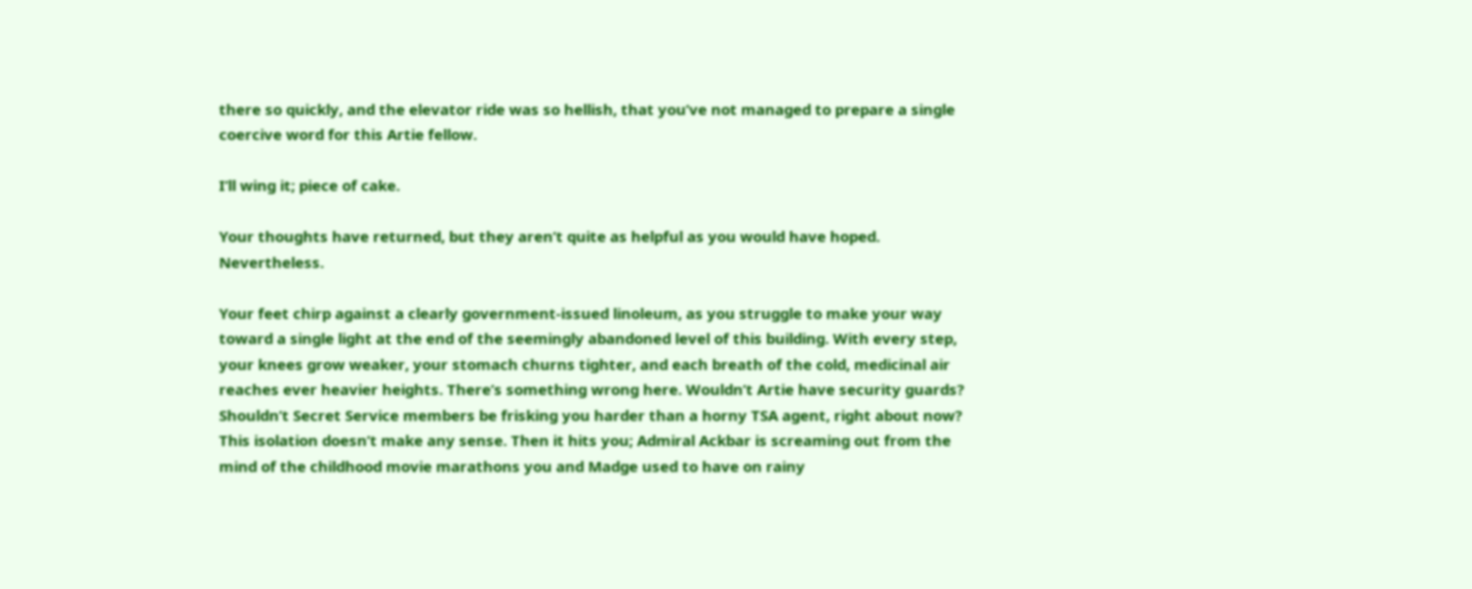there so quickly, and the elevator ride was so hellish, that you’ve not managed to prepare a single coercive word for this Artie fellow.

I’ll wing it; piece of cake.

Your thoughts have returned, but they aren’t quite as helpful as you would have hoped. Nevertheless.

Your feet chirp against a clearly government-issued linoleum, as you struggle to make your way toward a single light at the end of the seemingly abandoned level of this building. With every step, your knees grow weaker, your stomach churns tighter, and each breath of the cold, medicinal air reaches ever heavier heights. There’s something wrong here. Wouldn’t Artie have security guards? Shouldn’t Secret Service members be frisking you harder than a horny TSA agent, right about now? This isolation doesn’t make any sense. Then it hits you; Admiral Ackbar is screaming out from the mind of the childhood movie marathons you and Madge used to have on rainy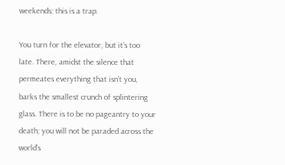weekends: this is a trap.

You turn for the elevator, but it’s too late. There, amidst the silence that permeates everything that isn’t you, barks the smallest crunch of splintering glass. There is to be no pageantry to your death; you will not be paraded across the world’s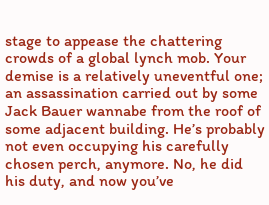stage to appease the chattering crowds of a global lynch mob. Your demise is a relatively uneventful one; an assassination carried out by some Jack Bauer wannabe from the roof of some adjacent building. He’s probably not even occupying his carefully chosen perch, anymore. No, he did his duty, and now you’ve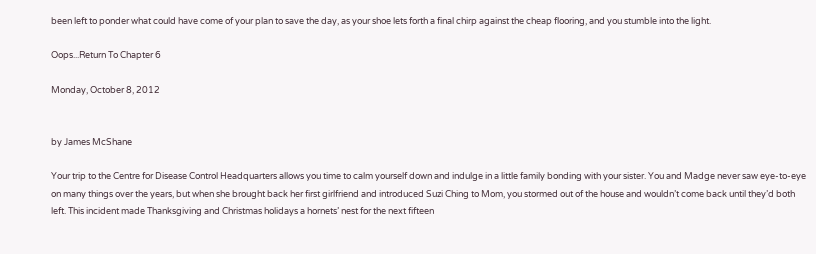been left to ponder what could have come of your plan to save the day, as your shoe lets forth a final chirp against the cheap flooring, and you stumble into the light.

Oops...Return To Chapter 6

Monday, October 8, 2012


by James McShane

Your trip to the Centre for Disease Control Headquarters allows you time to calm yourself down and indulge in a little family bonding with your sister. You and Madge never saw eye-to-eye on many things over the years, but when she brought back her first girlfriend and introduced Suzi Ching to Mom, you stormed out of the house and wouldn’t come back until they’d both left. This incident made Thanksgiving and Christmas holidays a hornets’ nest for the next fifteen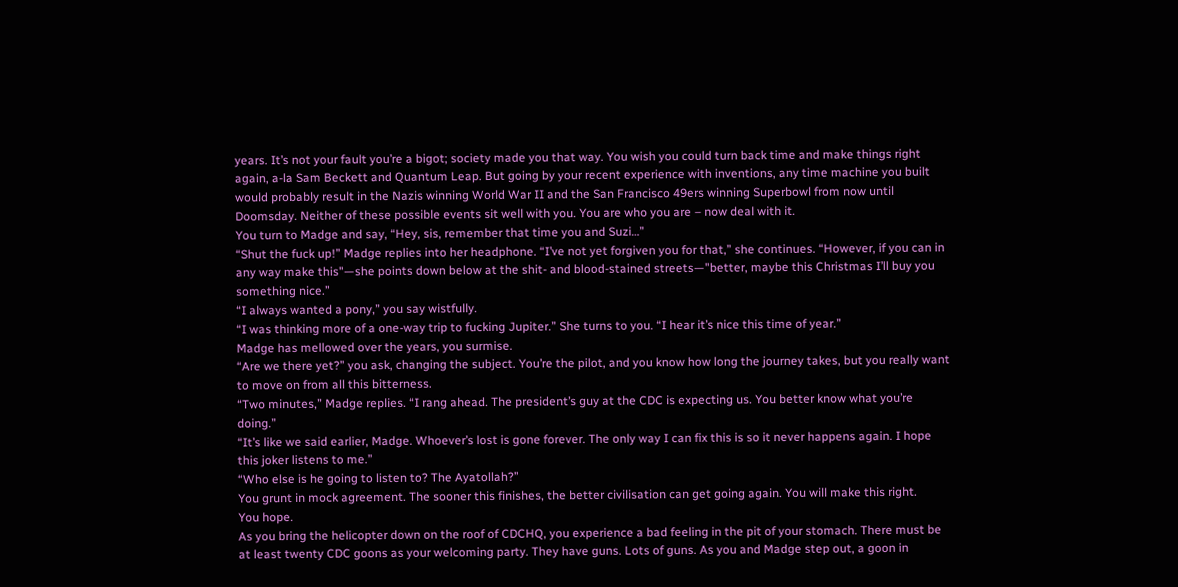years. It’s not your fault you’re a bigot; society made you that way. You wish you could turn back time and make things right again, a-la Sam Beckett and Quantum Leap. But going by your recent experience with inventions, any time machine you built would probably result in the Nazis winning World War II and the San Francisco 49ers winning Superbowl from now until Doomsday. Neither of these possible events sit well with you. You are who you are – now deal with it.
You turn to Madge and say, “Hey, sis, remember that time you and Suzi…”
“Shut the fuck up!” Madge replies into her headphone. “I’ve not yet forgiven you for that,” she continues. “However, if you can in any way make this"—she points down below at the shit- and blood-stained streets—"better, maybe this Christmas I’ll buy you something nice.”
“I always wanted a pony,” you say wistfully.
“I was thinking more of a one-way trip to fucking Jupiter.” She turns to you. “I hear it’s nice this time of year.”
Madge has mellowed over the years, you surmise.
“Are we there yet?” you ask, changing the subject. You’re the pilot, and you know how long the journey takes, but you really want to move on from all this bitterness.
“Two minutes,” Madge replies. “I rang ahead. The president’s guy at the CDC is expecting us. You better know what you’re doing.”
“It’s like we said earlier, Madge. Whoever’s lost is gone forever. The only way I can fix this is so it never happens again. I hope this joker listens to me.”
“Who else is he going to listen to? The Ayatollah?”
You grunt in mock agreement. The sooner this finishes, the better civilisation can get going again. You will make this right.
You hope.
As you bring the helicopter down on the roof of CDCHQ, you experience a bad feeling in the pit of your stomach. There must be at least twenty CDC goons as your welcoming party. They have guns. Lots of guns. As you and Madge step out, a goon in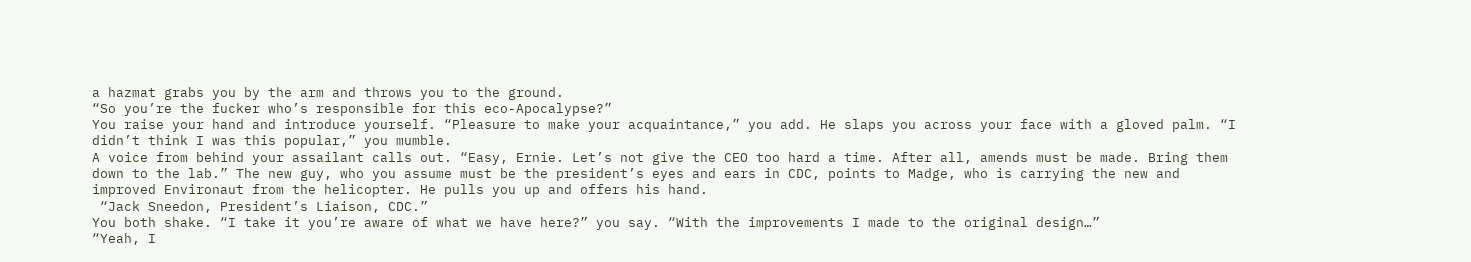a hazmat grabs you by the arm and throws you to the ground.
“So you’re the fucker who’s responsible for this eco-Apocalypse?”
You raise your hand and introduce yourself. “Pleasure to make your acquaintance,” you add. He slaps you across your face with a gloved palm. “I didn’t think I was this popular,” you mumble.
A voice from behind your assailant calls out. “Easy, Ernie. Let’s not give the CEO too hard a time. After all, amends must be made. Bring them down to the lab.” The new guy, who you assume must be the president’s eyes and ears in CDC, points to Madge, who is carrying the new and improved Environaut from the helicopter. He pulls you up and offers his hand.
 “Jack Sneedon, President’s Liaison, CDC.”
You both shake. “I take it you’re aware of what we have here?” you say. “With the improvements I made to the original design…”
“Yeah, I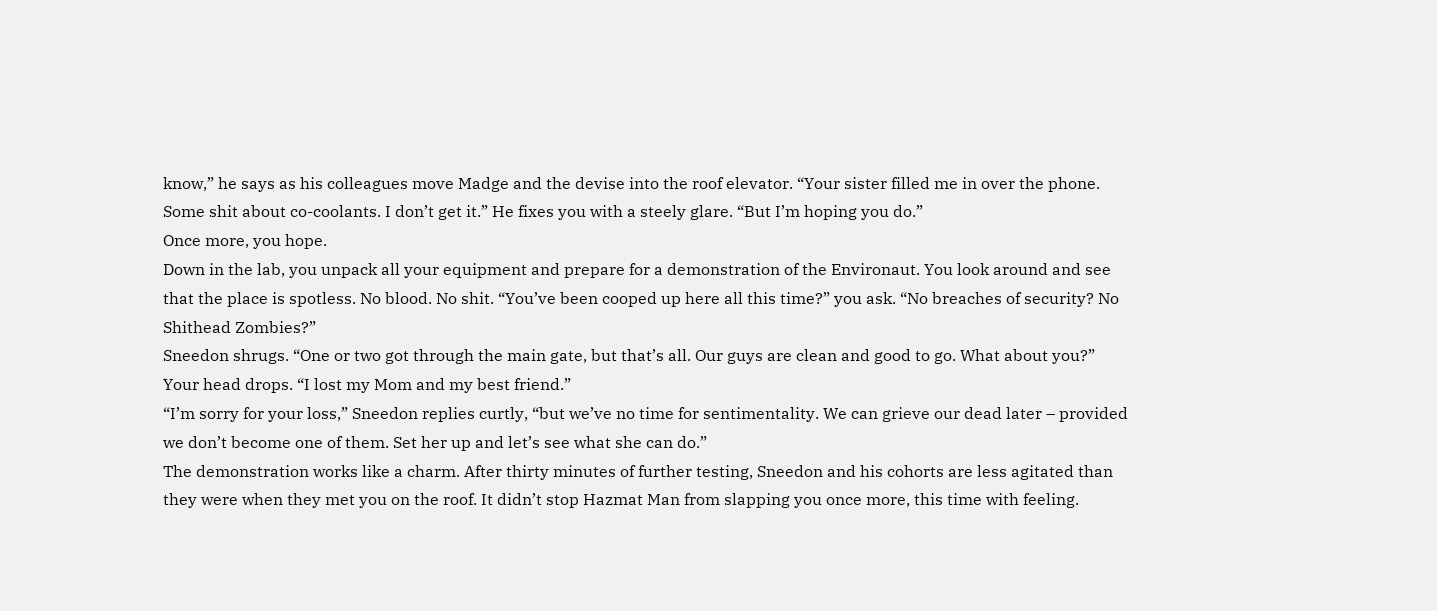know,” he says as his colleagues move Madge and the devise into the roof elevator. “Your sister filled me in over the phone. Some shit about co-coolants. I don’t get it.” He fixes you with a steely glare. “But I’m hoping you do.”
Once more, you hope.
Down in the lab, you unpack all your equipment and prepare for a demonstration of the Environaut. You look around and see that the place is spotless. No blood. No shit. “You’ve been cooped up here all this time?” you ask. “No breaches of security? No Shithead Zombies?”
Sneedon shrugs. “One or two got through the main gate, but that’s all. Our guys are clean and good to go. What about you?”
Your head drops. “I lost my Mom and my best friend.”
“I’m sorry for your loss,” Sneedon replies curtly, “but we’ve no time for sentimentality. We can grieve our dead later – provided we don’t become one of them. Set her up and let’s see what she can do.”
The demonstration works like a charm. After thirty minutes of further testing, Sneedon and his cohorts are less agitated than they were when they met you on the roof. It didn’t stop Hazmat Man from slapping you once more, this time with feeling.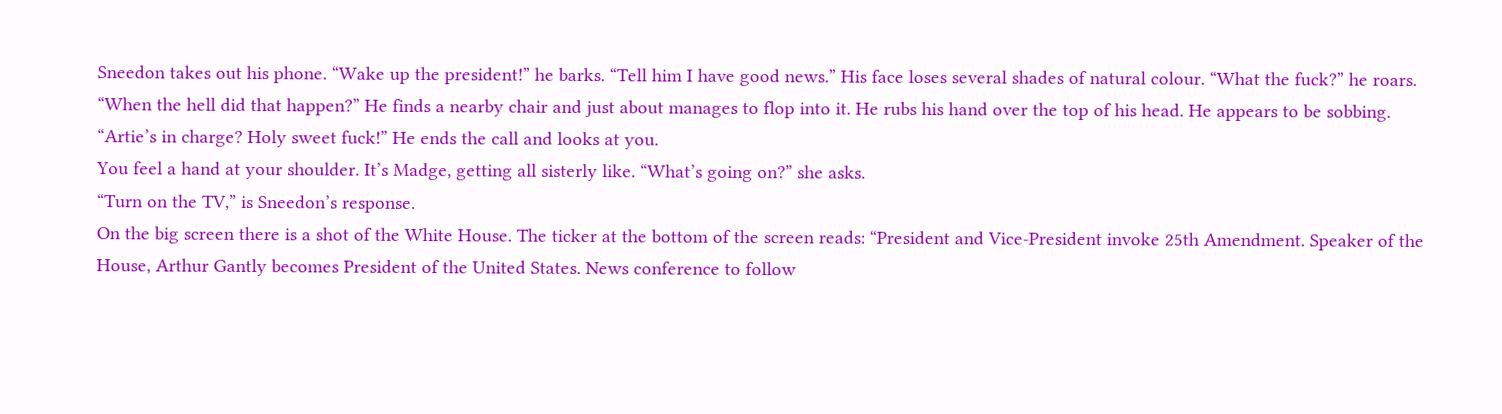Sneedon takes out his phone. “Wake up the president!” he barks. “Tell him I have good news.” His face loses several shades of natural colour. “What the fuck?” he roars. “When the hell did that happen?” He finds a nearby chair and just about manages to flop into it. He rubs his hand over the top of his head. He appears to be sobbing. “Artie’s in charge? Holy sweet fuck!” He ends the call and looks at you.
You feel a hand at your shoulder. It’s Madge, getting all sisterly like. “What’s going on?” she asks.
“Turn on the TV,” is Sneedon’s response.
On the big screen there is a shot of the White House. The ticker at the bottom of the screen reads: “President and Vice-President invoke 25th Amendment. Speaker of the House, Arthur Gantly becomes President of the United States. News conference to follow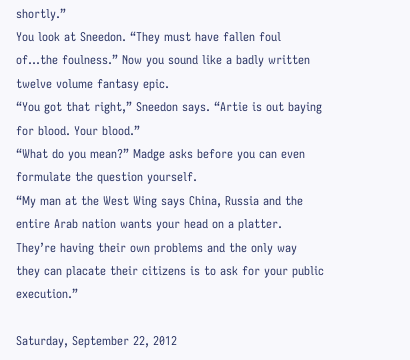shortly.”
You look at Sneedon. “They must have fallen foul of…the foulness.” Now you sound like a badly written twelve volume fantasy epic.
“You got that right,” Sneedon says. “Artie is out baying for blood. Your blood.”
“What do you mean?” Madge asks before you can even formulate the question yourself.
“My man at the West Wing says China, Russia and the entire Arab nation wants your head on a platter. They’re having their own problems and the only way they can placate their citizens is to ask for your public execution.”

Saturday, September 22, 2012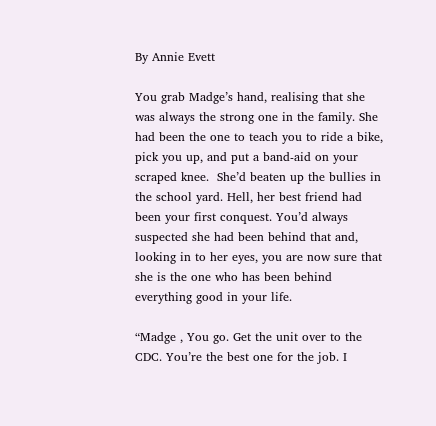By Annie Evett

You grab Madge’s hand, realising that she was always the strong one in the family. She had been the one to teach you to ride a bike, pick you up, and put a band-aid on your scraped knee.  She’d beaten up the bullies in the school yard. Hell, her best friend had been your first conquest. You’d always suspected she had been behind that and, looking in to her eyes, you are now sure that she is the one who has been behind everything good in your life.

“Madge , You go. Get the unit over to the CDC. You’re the best one for the job. I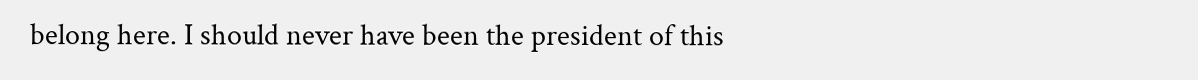belong here. I should never have been the president of this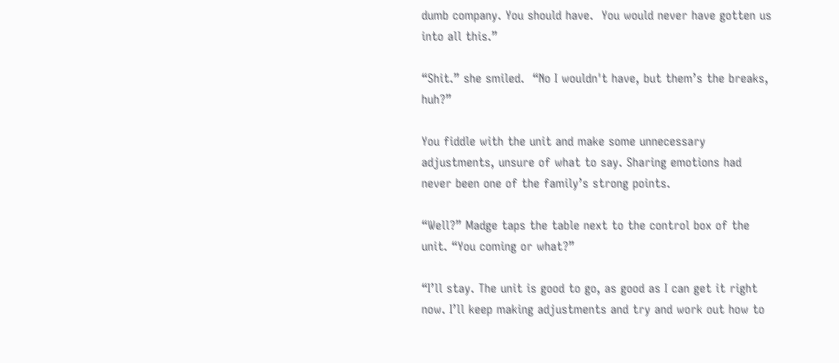dumb company. You should have.  You would never have gotten us into all this.”

“Shit.” she smiled.  “No I wouldn't have, but them’s the breaks, huh?”

You fiddle with the unit and make some unnecessary adjustments, unsure of what to say. Sharing emotions had never been one of the family’s strong points.

“Well?” Madge taps the table next to the control box of the unit. “You coming or what?”

“I’ll stay. The unit is good to go, as good as I can get it right now. I’ll keep making adjustments and try and work out how to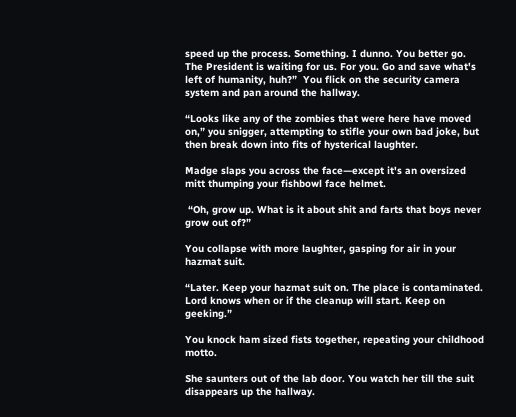speed up the process. Something. I dunno. You better go. The President is waiting for us. For you. Go and save what's left of humanity, huh?”  You flick on the security camera system and pan around the hallway.

“Looks like any of the zombies that were here have moved on,” you snigger, attempting to stifle your own bad joke, but then break down into fits of hysterical laughter.

Madge slaps you across the face—except it's an oversized mitt thumping your fishbowl face helmet.

 “Oh, grow up. What is it about shit and farts that boys never grow out of?”

You collapse with more laughter, gasping for air in your hazmat suit.

“Later. Keep your hazmat suit on. The place is contaminated. Lord knows when or if the cleanup will start. Keep on geeking.”

You knock ham sized fists together, repeating your childhood motto.

She saunters out of the lab door. You watch her till the suit disappears up the hallway.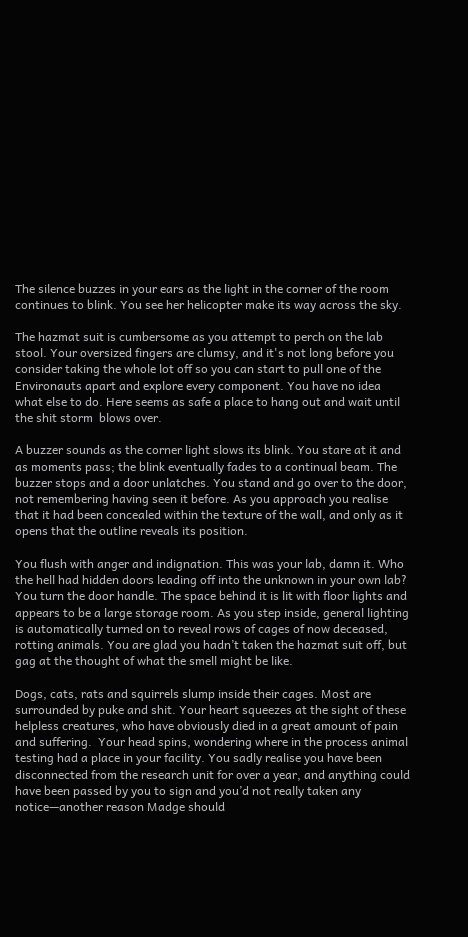The silence buzzes in your ears as the light in the corner of the room continues to blink. You see her helicopter make its way across the sky.

The hazmat suit is cumbersome as you attempt to perch on the lab stool. Your oversized fingers are clumsy, and it's not long before you consider taking the whole lot off so you can start to pull one of the Environauts apart and explore every component. You have no idea what else to do. Here seems as safe a place to hang out and wait until the shit storm  blows over.

A buzzer sounds as the corner light slows its blink. You stare at it and as moments pass; the blink eventually fades to a continual beam. The buzzer stops and a door unlatches. You stand and go over to the door, not remembering having seen it before. As you approach you realise that it had been concealed within the texture of the wall, and only as it opens that the outline reveals its position.

You flush with anger and indignation. This was your lab, damn it. Who the hell had hidden doors leading off into the unknown in your own lab?  You turn the door handle. The space behind it is lit with floor lights and appears to be a large storage room. As you step inside, general lighting is automatically turned on to reveal rows of cages of now deceased, rotting animals. You are glad you hadn’t taken the hazmat suit off, but gag at the thought of what the smell might be like.

Dogs, cats, rats and squirrels slump inside their cages. Most are surrounded by puke and shit. Your heart squeezes at the sight of these helpless creatures, who have obviously died in a great amount of pain and suffering.  Your head spins, wondering where in the process animal testing had a place in your facility. You sadly realise you have been disconnected from the research unit for over a year, and anything could have been passed by you to sign and you’d not really taken any notice—another reason Madge should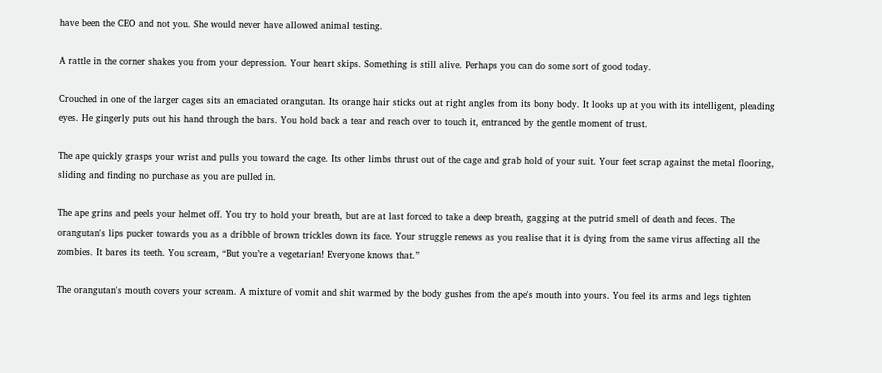have been the CEO and not you. She would never have allowed animal testing.

A rattle in the corner shakes you from your depression. Your heart skips. Something is still alive. Perhaps you can do some sort of good today.

Crouched in one of the larger cages sits an emaciated orangutan. Its orange hair sticks out at right angles from its bony body. It looks up at you with its intelligent, pleading eyes. He gingerly puts out his hand through the bars. You hold back a tear and reach over to touch it, entranced by the gentle moment of trust.

The ape quickly grasps your wrist and pulls you toward the cage. Its other limbs thrust out of the cage and grab hold of your suit. Your feet scrap against the metal flooring, sliding and finding no purchase as you are pulled in.

The ape grins and peels your helmet off. You try to hold your breath, but are at last forced to take a deep breath, gagging at the putrid smell of death and feces. The orangutan's lips pucker towards you as a dribble of brown trickles down its face. Your struggle renews as you realise that it is dying from the same virus affecting all the zombies. It bares its teeth. You scream, “But you’re a vegetarian! Everyone knows that.”

The orangutan's mouth covers your scream. A mixture of vomit and shit warmed by the body gushes from the ape's mouth into yours. You feel its arms and legs tighten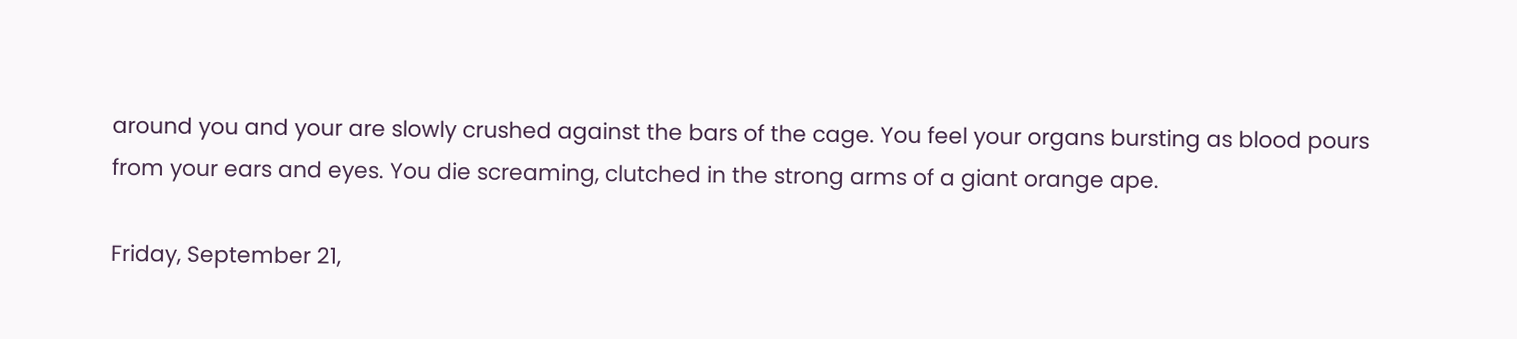around you and your are slowly crushed against the bars of the cage. You feel your organs bursting as blood pours from your ears and eyes. You die screaming, clutched in the strong arms of a giant orange ape.

Friday, September 21,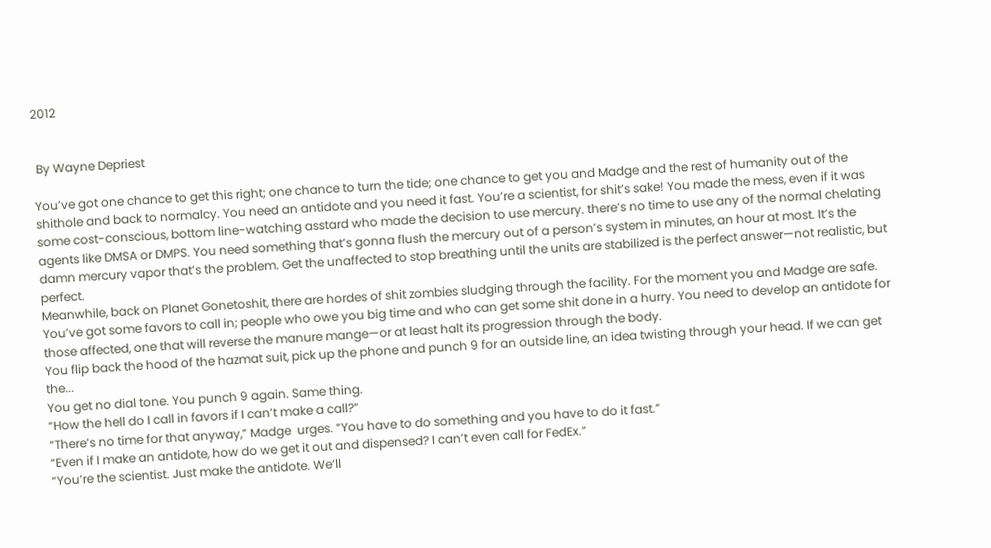2012


 By Wayne Depriest

You’ve got one chance to get this right; one chance to turn the tide; one chance to get you and Madge and the rest of humanity out of the shithole and back to normalcy. You need an antidote and you need it fast. You’re a scientist, for shit’s sake! You made the mess, even if it was some cost-conscious, bottom line-watching asstard who made the decision to use mercury. there’s no time to use any of the normal chelating agents like DMSA or DMPS. You need something that’s gonna flush the mercury out of a person’s system in minutes, an hour at most. It’s the damn mercury vapor that’s the problem. Get the unaffected to stop breathing until the units are stabilized is the perfect answer—not realistic, but perfect.
Meanwhile, back on Planet Gonetoshit, there are hordes of shit zombies sludging through the facility. For the moment you and Madge are safe. You’ve got some favors to call in; people who owe you big time and who can get some shit done in a hurry. You need to develop an antidote for those affected, one that will reverse the manure mange—or at least halt its progression through the body.
You flip back the hood of the hazmat suit, pick up the phone and punch 9 for an outside line, an idea twisting through your head. If we can get the...
You get no dial tone. You punch 9 again. Same thing.
“How the hell do I call in favors if I can’t make a call?”
“There’s no time for that anyway,” Madge  urges. “You have to do something and you have to do it fast.”
“Even if I make an antidote, how do we get it out and dispensed? I can’t even call for FedEx.”
“You’re the scientist. Just make the antidote. We’ll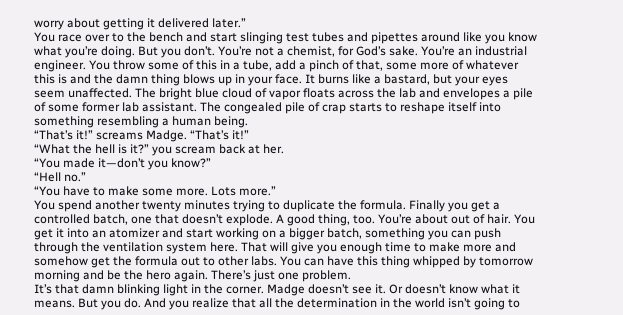worry about getting it delivered later.”
You race over to the bench and start slinging test tubes and pipettes around like you know what you’re doing. But you don’t. You’re not a chemist, for God’s sake. You’re an industrial engineer. You throw some of this in a tube, add a pinch of that, some more of whatever this is and the damn thing blows up in your face. It burns like a bastard, but your eyes seem unaffected. The bright blue cloud of vapor floats across the lab and envelopes a pile of some former lab assistant. The congealed pile of crap starts to reshape itself into something resembling a human being.
“That’s it!” screams Madge. “That’s it!”
“What the hell is it?” you scream back at her.
“You made it—don’t you know?”
“Hell no.”
“You have to make some more. Lots more.”
You spend another twenty minutes trying to duplicate the formula. Finally you get a controlled batch, one that doesn’t explode. A good thing, too. You’re about out of hair. You get it into an atomizer and start working on a bigger batch, something you can push through the ventilation system here. That will give you enough time to make more and somehow get the formula out to other labs. You can have this thing whipped by tomorrow morning and be the hero again. There’s just one problem.
It’s that damn blinking light in the corner. Madge doesn’t see it. Or doesn’t know what it means. But you do. And you realize that all the determination in the world isn’t going to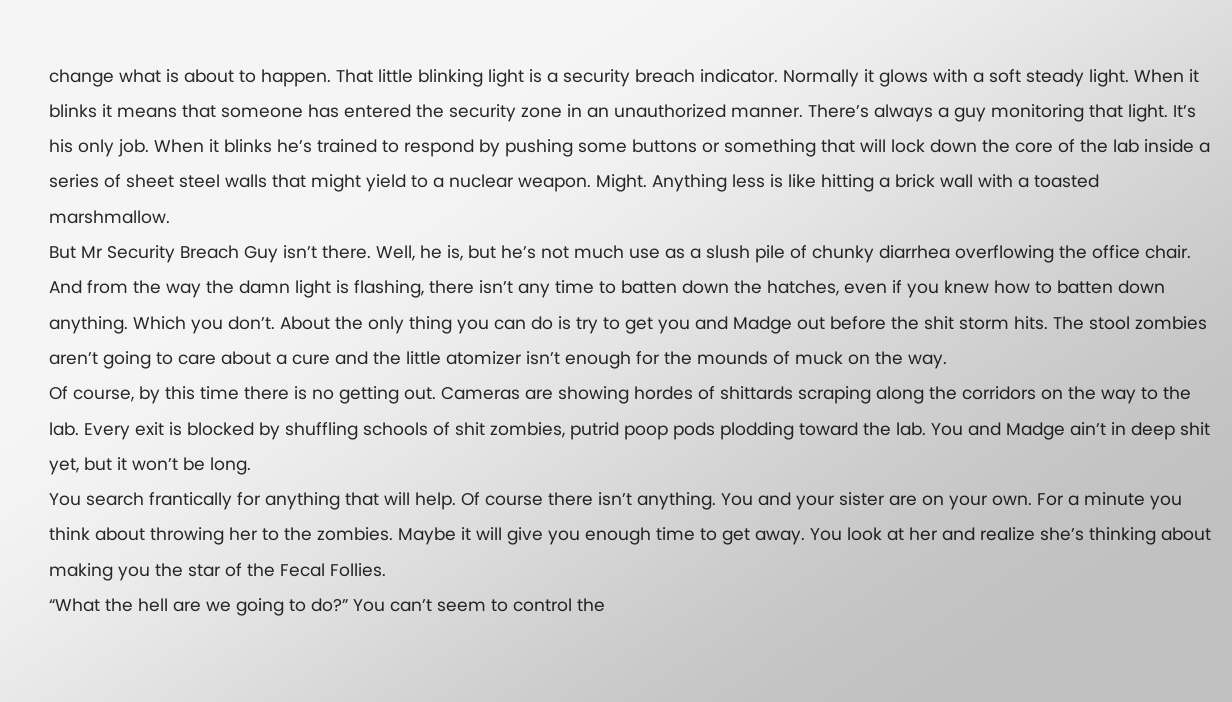change what is about to happen. That little blinking light is a security breach indicator. Normally it glows with a soft steady light. When it blinks it means that someone has entered the security zone in an unauthorized manner. There’s always a guy monitoring that light. It’s his only job. When it blinks he’s trained to respond by pushing some buttons or something that will lock down the core of the lab inside a series of sheet steel walls that might yield to a nuclear weapon. Might. Anything less is like hitting a brick wall with a toasted marshmallow.
But Mr Security Breach Guy isn’t there. Well, he is, but he’s not much use as a slush pile of chunky diarrhea overflowing the office chair. And from the way the damn light is flashing, there isn’t any time to batten down the hatches, even if you knew how to batten down anything. Which you don’t. About the only thing you can do is try to get you and Madge out before the shit storm hits. The stool zombies aren’t going to care about a cure and the little atomizer isn’t enough for the mounds of muck on the way.
Of course, by this time there is no getting out. Cameras are showing hordes of shittards scraping along the corridors on the way to the lab. Every exit is blocked by shuffling schools of shit zombies, putrid poop pods plodding toward the lab. You and Madge ain’t in deep shit yet, but it won’t be long.
You search frantically for anything that will help. Of course there isn’t anything. You and your sister are on your own. For a minute you think about throwing her to the zombies. Maybe it will give you enough time to get away. You look at her and realize she’s thinking about making you the star of the Fecal Follies.
“What the hell are we going to do?” You can’t seem to control the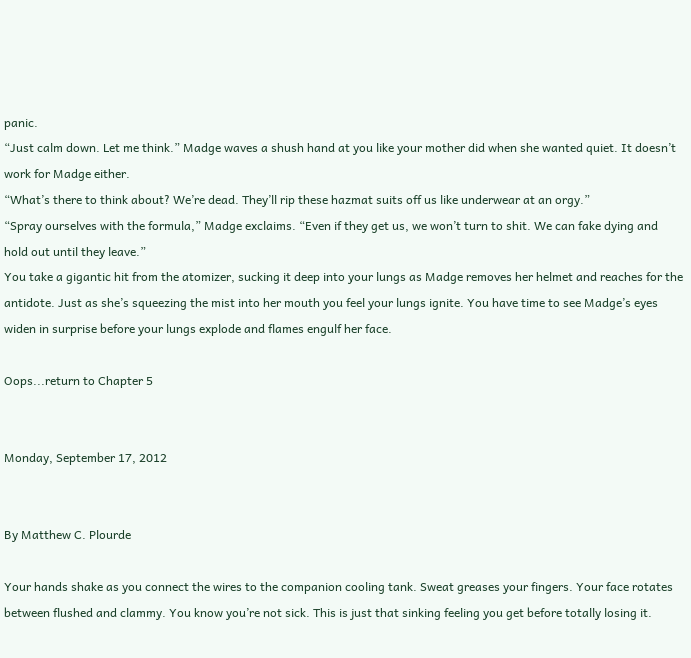panic.
“Just calm down. Let me think.” Madge waves a shush hand at you like your mother did when she wanted quiet. It doesn’t work for Madge either.
“What’s there to think about? We’re dead. They’ll rip these hazmat suits off us like underwear at an orgy.”
“Spray ourselves with the formula,” Madge exclaims. “Even if they get us, we won’t turn to shit. We can fake dying and hold out until they leave.”
You take a gigantic hit from the atomizer, sucking it deep into your lungs as Madge removes her helmet and reaches for the antidote. Just as she’s squeezing the mist into her mouth you feel your lungs ignite. You have time to see Madge’s eyes widen in surprise before your lungs explode and flames engulf her face.

Oops...return to Chapter 5


Monday, September 17, 2012


By Matthew C. Plourde

Your hands shake as you connect the wires to the companion cooling tank. Sweat greases your fingers. Your face rotates between flushed and clammy. You know you’re not sick. This is just that sinking feeling you get before totally losing it.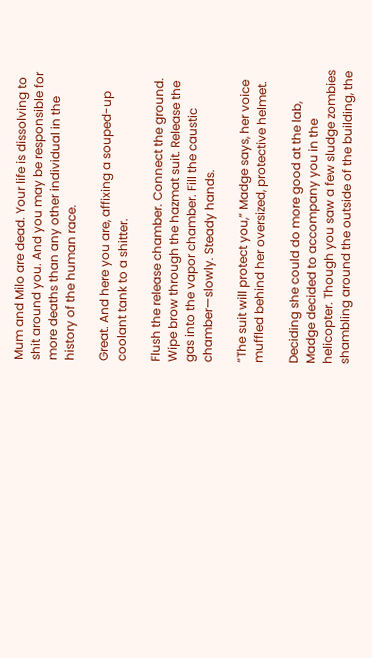Mum and Milo are dead. Your life is dissolving to shit around you. And you may be responsible for more deaths than any other individual in the history of the human race.

Great. And here you are, affixing a souped-up coolant tank to a shitter.

Flush the release chamber. Connect the ground. Wipe brow through the hazmat suit. Release the gas into the vapor chamber. Fill the caustic chamber—slowly. Steady hands.

“The suit will protect you,” Madge says, her voice muffled behind her oversized, protective helmet.

Deciding she could do more good at the lab, Madge decided to accompany you in the helicopter. Though you saw a few sludge zombies shambling around the outside of the building, the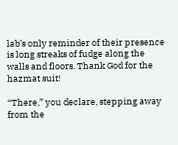lab’s only reminder of their presence is long streaks of fudge along the walls and floors. Thank God for the hazmat suit!

“There,” you declare, stepping away from the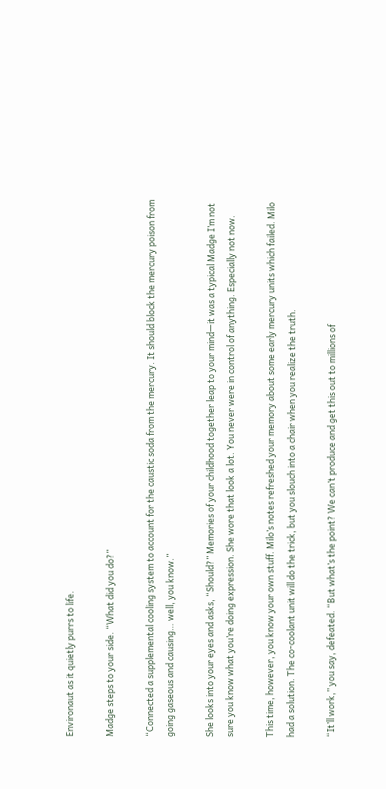Environaut as it quietly purrs to life.

Madge steps to your side. “What did you do?”

“Connected a supplemental cooling system to account for the caustic soda from the mercury. It should block the mercury poison from going gaseous and causing… well, you know.”

She looks into your eyes and asks, “Should?” Memories of your childhood together leap to your mind—it was a typical Madge I’m not sure you know what you’re doing expression. She wore that look a lot. You never were in control of anything. Especially not now.

This time, however, you know your own stuff. Milo’s notes refreshed your memory about some early mercury units which failed. Milo had a solution. The co-coolant unit will do the trick, but you slouch into a chair when you realize the truth.

“It’ll work,” you say, defeated. “But what’s the point? We can’t produce and get this out to millions of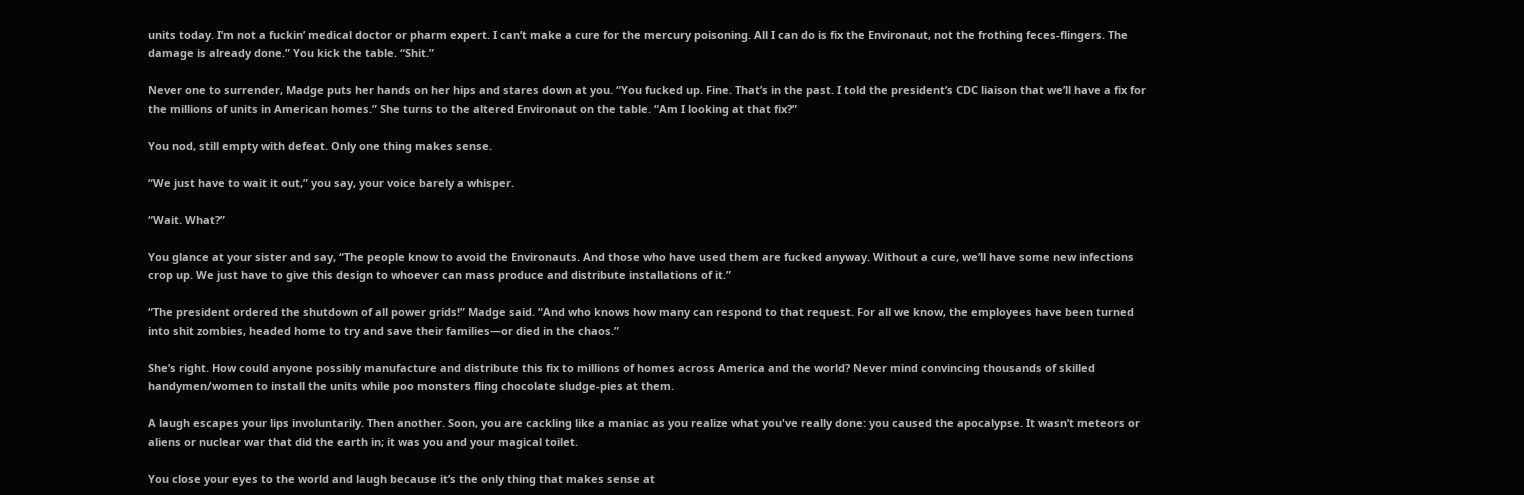units today. I’m not a fuckin’ medical doctor or pharm expert. I can’t make a cure for the mercury poisoning. All I can do is fix the Environaut, not the frothing feces-flingers. The damage is already done.” You kick the table. “Shit.”

Never one to surrender, Madge puts her hands on her hips and stares down at you. “You fucked up. Fine. That’s in the past. I told the president’s CDC liaison that we’ll have a fix for the millions of units in American homes.” She turns to the altered Environaut on the table. “Am I looking at that fix?”

You nod, still empty with defeat. Only one thing makes sense.

“We just have to wait it out,” you say, your voice barely a whisper.

“Wait. What?”

You glance at your sister and say, “The people know to avoid the Environauts. And those who have used them are fucked anyway. Without a cure, we’ll have some new infections crop up. We just have to give this design to whoever can mass produce and distribute installations of it.”

“The president ordered the shutdown of all power grids!” Madge said. “And who knows how many can respond to that request. For all we know, the employees have been turned into shit zombies, headed home to try and save their families—or died in the chaos.”

She’s right. How could anyone possibly manufacture and distribute this fix to millions of homes across America and the world? Never mind convincing thousands of skilled handymen/women to install the units while poo monsters fling chocolate sludge-pies at them.

A laugh escapes your lips involuntarily. Then another. Soon, you are cackling like a maniac as you realize what you've really done: you caused the apocalypse. It wasn’t meteors or aliens or nuclear war that did the earth in; it was you and your magical toilet.

You close your eyes to the world and laugh because it’s the only thing that makes sense at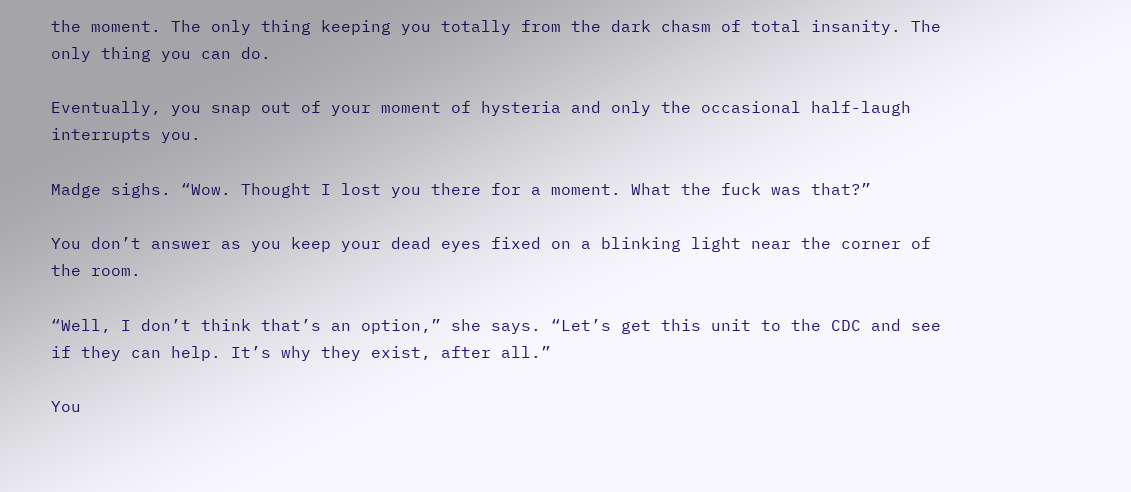the moment. The only thing keeping you totally from the dark chasm of total insanity. The only thing you can do.

Eventually, you snap out of your moment of hysteria and only the occasional half-laugh interrupts you.

Madge sighs. “Wow. Thought I lost you there for a moment. What the fuck was that?”

You don’t answer as you keep your dead eyes fixed on a blinking light near the corner of the room.

“Well, I don’t think that’s an option,” she says. “Let’s get this unit to the CDC and see if they can help. It’s why they exist, after all.”

You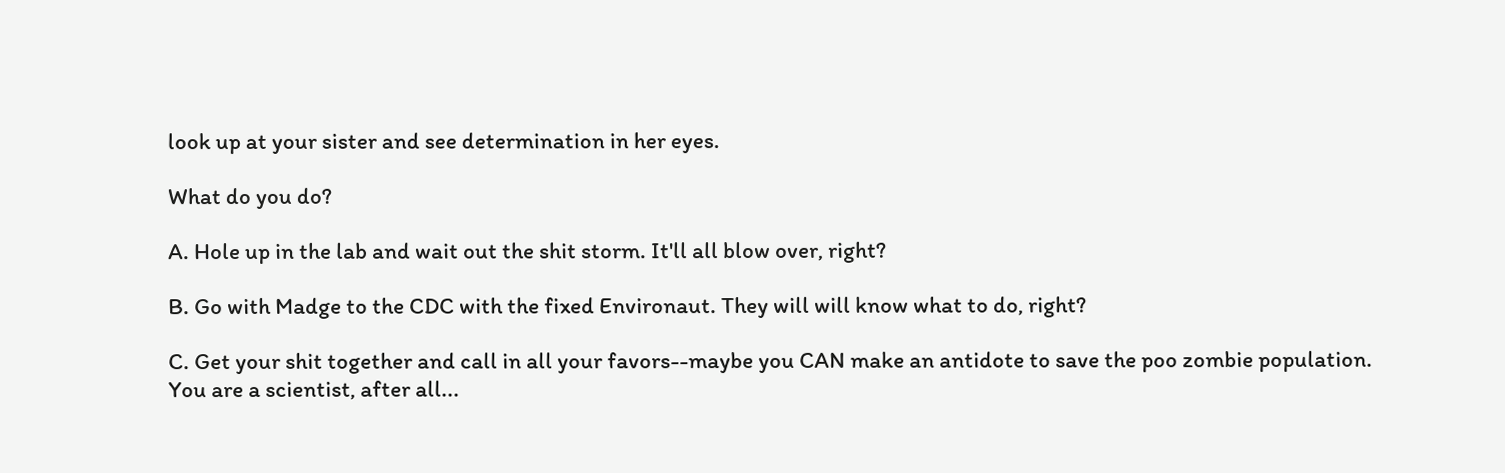look up at your sister and see determination in her eyes.

What do you do?

A. Hole up in the lab and wait out the shit storm. It'll all blow over, right?

B. Go with Madge to the CDC with the fixed Environaut. They will will know what to do, right?

C. Get your shit together and call in all your favors--maybe you CAN make an antidote to save the poo zombie population. You are a scientist, after all...